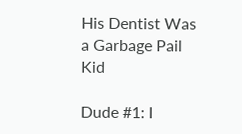His Dentist Was a Garbage Pail Kid

Dude #1: I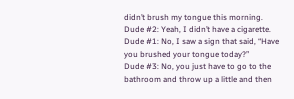didn’t brush my tongue this morning.
Dude #2: Yeah, I didn’t have a cigarette.
Dude #1: No, I saw a sign that said, “Have you brushed your tongue today?”
Dude #3: No, you just have to go to the bathroom and throw up a little and then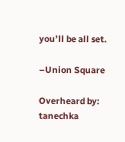you’ll be all set.

–Union Square

Overheard by: tanechka